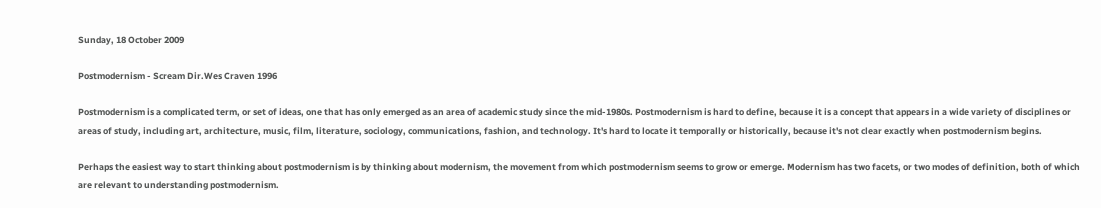Sunday, 18 October 2009

Postmodernism - Scream Dir.Wes Craven 1996

Postmodernism is a complicated term, or set of ideas, one that has only emerged as an area of academic study since the mid-1980s. Postmodernism is hard to define, because it is a concept that appears in a wide variety of disciplines or areas of study, including art, architecture, music, film, literature, sociology, communications, fashion, and technology. It's hard to locate it temporally or historically, because it's not clear exactly when postmodernism begins.

Perhaps the easiest way to start thinking about postmodernism is by thinking about modernism, the movement from which postmodernism seems to grow or emerge. Modernism has two facets, or two modes of definition, both of which are relevant to understanding postmodernism.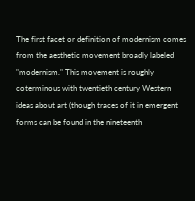The first facet or definition of modernism comes from the aesthetic movement broadly labeled "modernism." This movement is roughly coterminous with twentieth century Western ideas about art (though traces of it in emergent forms can be found in the nineteenth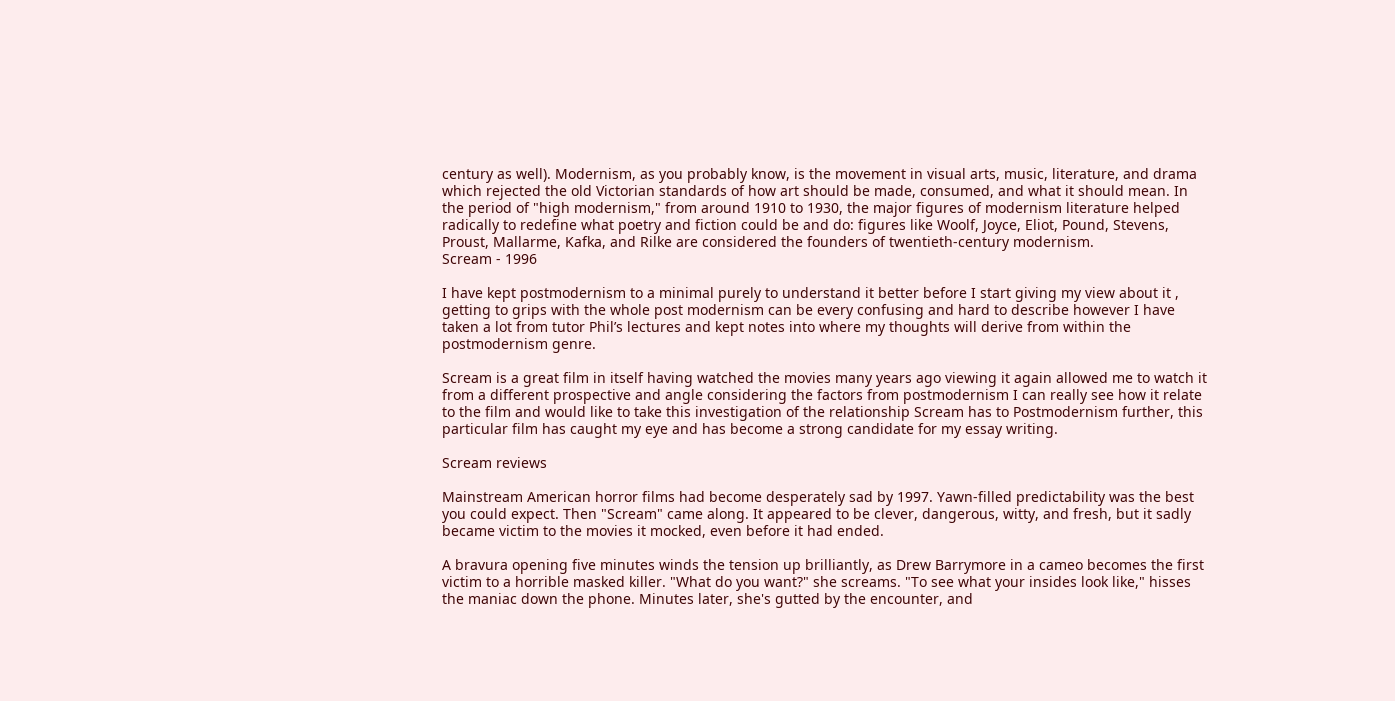century as well). Modernism, as you probably know, is the movement in visual arts, music, literature, and drama which rejected the old Victorian standards of how art should be made, consumed, and what it should mean. In the period of "high modernism," from around 1910 to 1930, the major figures of modernism literature helped radically to redefine what poetry and fiction could be and do: figures like Woolf, Joyce, Eliot, Pound, Stevens, Proust, Mallarme, Kafka, and Rilke are considered the founders of twentieth-century modernism.
Scream - 1996

I have kept postmodernism to a minimal purely to understand it better before I start giving my view about it , getting to grips with the whole post modernism can be every confusing and hard to describe however I have taken a lot from tutor Phil’s lectures and kept notes into where my thoughts will derive from within the postmodernism genre.

Scream is a great film in itself having watched the movies many years ago viewing it again allowed me to watch it from a different prospective and angle considering the factors from postmodernism I can really see how it relate to the film and would like to take this investigation of the relationship Scream has to Postmodernism further, this particular film has caught my eye and has become a strong candidate for my essay writing.

Scream reviews

Mainstream American horror films had become desperately sad by 1997. Yawn-filled predictability was the best you could expect. Then "Scream" came along. It appeared to be clever, dangerous, witty, and fresh, but it sadly became victim to the movies it mocked, even before it had ended.

A bravura opening five minutes winds the tension up brilliantly, as Drew Barrymore in a cameo becomes the first victim to a horrible masked killer. "What do you want?" she screams. "To see what your insides look like," hisses the maniac down the phone. Minutes later, she's gutted by the encounter, and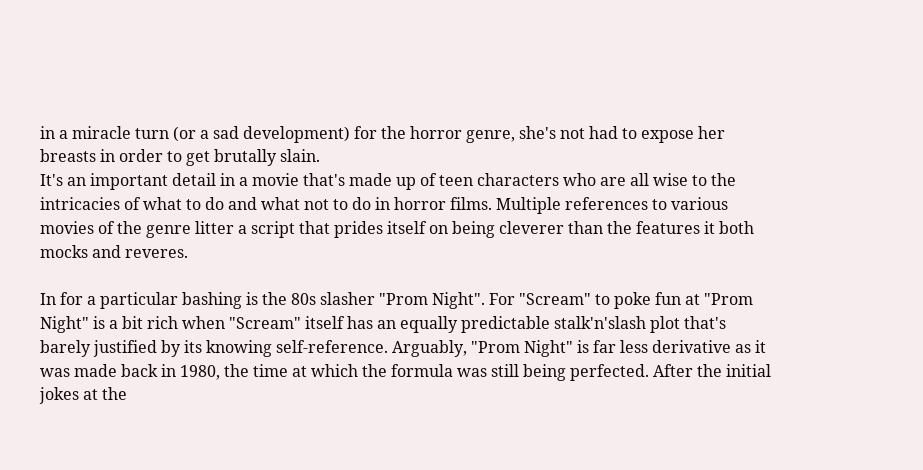in a miracle turn (or a sad development) for the horror genre, she's not had to expose her breasts in order to get brutally slain.
It's an important detail in a movie that's made up of teen characters who are all wise to the intricacies of what to do and what not to do in horror films. Multiple references to various movies of the genre litter a script that prides itself on being cleverer than the features it both mocks and reveres.

In for a particular bashing is the 80s slasher "Prom Night". For "Scream" to poke fun at "Prom Night" is a bit rich when "Scream" itself has an equally predictable stalk'n'slash plot that's barely justified by its knowing self-reference. Arguably, "Prom Night" is far less derivative as it was made back in 1980, the time at which the formula was still being perfected. After the initial jokes at the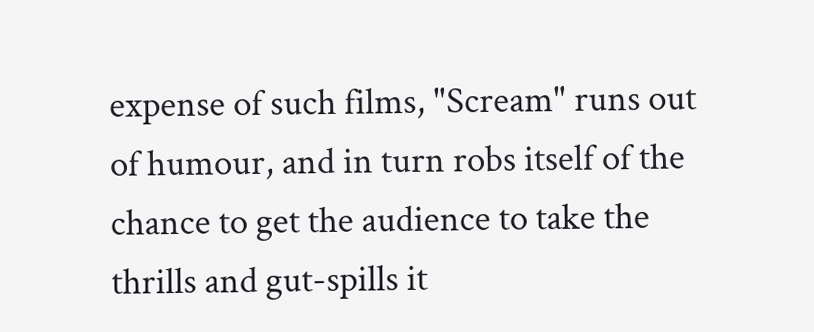expense of such films, "Scream" runs out of humour, and in turn robs itself of the chance to get the audience to take the thrills and gut-spills it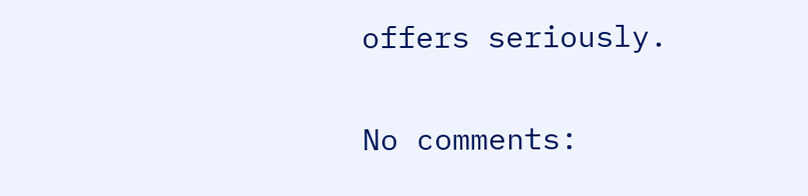offers seriously.

No comments: